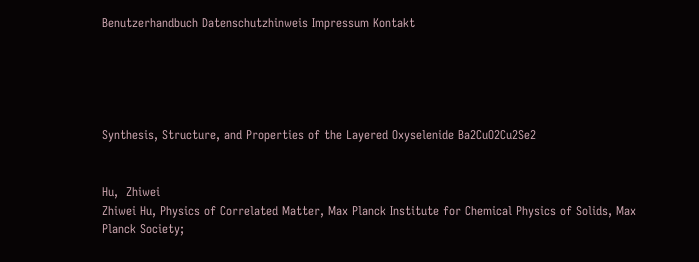Benutzerhandbuch Datenschutzhinweis Impressum Kontakt





Synthesis, Structure, and Properties of the Layered Oxyselenide Ba2CuO2Cu2Se2


Hu,  Zhiwei
Zhiwei Hu, Physics of Correlated Matter, Max Planck Institute for Chemical Physics of Solids, Max Planck Society;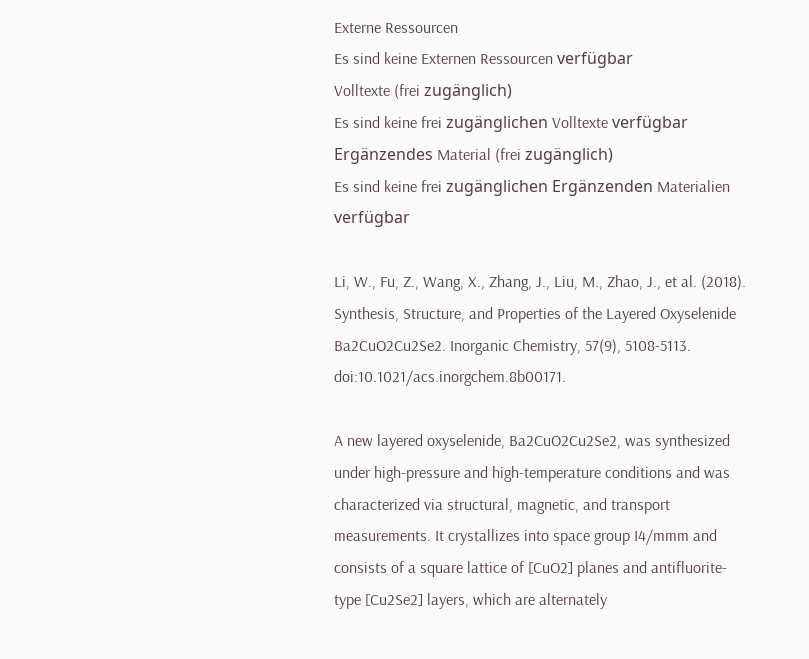Externe Ressourcen
Es sind keine Externen Ressourcen verfügbar
Volltexte (frei zugänglich)
Es sind keine frei zugänglichen Volltexte verfügbar
Ergänzendes Material (frei zugänglich)
Es sind keine frei zugänglichen Ergänzenden Materialien verfügbar

Li, W., Fu, Z., Wang, X., Zhang, J., Liu, M., Zhao, J., et al. (2018). Synthesis, Structure, and Properties of the Layered Oxyselenide Ba2CuO2Cu2Se2. Inorganic Chemistry, 57(9), 5108-5113. doi:10.1021/acs.inorgchem.8b00171.

A new layered oxyselenide, Ba2CuO2Cu2Se2, was synthesized under high-pressure and high-temperature conditions and was characterized via structural, magnetic, and transport measurements. It crystallizes into space group I4/mmm and consists of a square lattice of [CuO2] planes and antifluorite-type [Cu2Se2] layers, which are alternately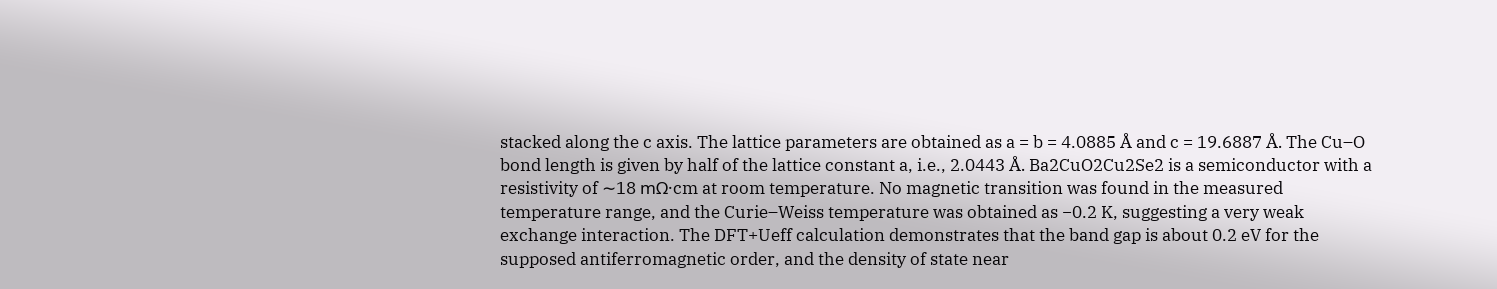stacked along the c axis. The lattice parameters are obtained as a = b = 4.0885 Å and c = 19.6887 Å. The Cu–O bond length is given by half of the lattice constant a, i.e., 2.0443 Å. Ba2CuO2Cu2Se2 is a semiconductor with a resistivity of ∼18 mΩ·cm at room temperature. No magnetic transition was found in the measured temperature range, and the Curie–Weiss temperature was obtained as −0.2 K, suggesting a very weak exchange interaction. The DFT+Ueff calculation demonstrates that the band gap is about 0.2 eV for the supposed antiferromagnetic order, and the density of state near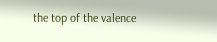the top of the valence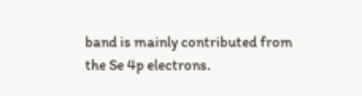band is mainly contributed from the Se 4p electrons.